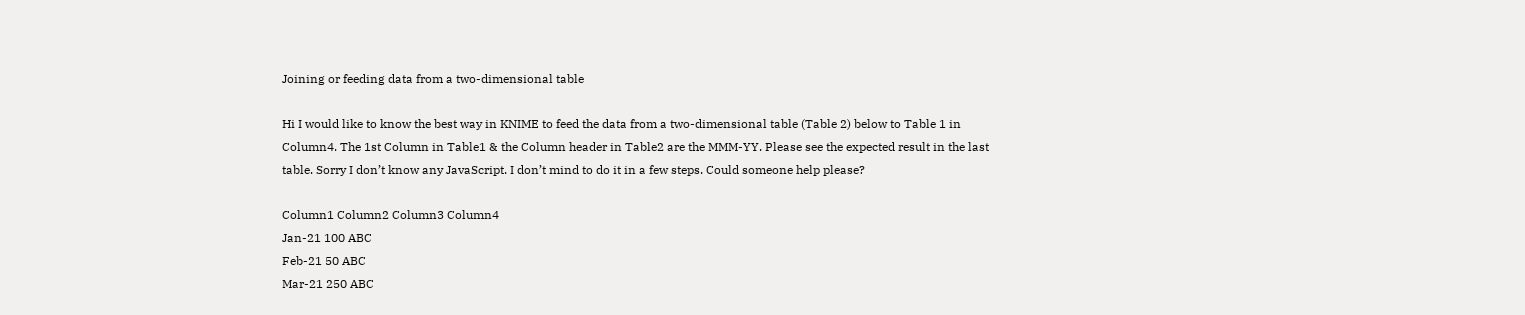Joining or feeding data from a two-dimensional table

Hi I would like to know the best way in KNIME to feed the data from a two-dimensional table (Table 2) below to Table 1 in Column4. The 1st Column in Table1 & the Column header in Table2 are the MMM-YY. Please see the expected result in the last table. Sorry I don’t know any JavaScript. I don’t mind to do it in a few steps. Could someone help please?

Column1 Column2 Column3 Column4
Jan-21 100 ABC
Feb-21 50 ABC
Mar-21 250 ABC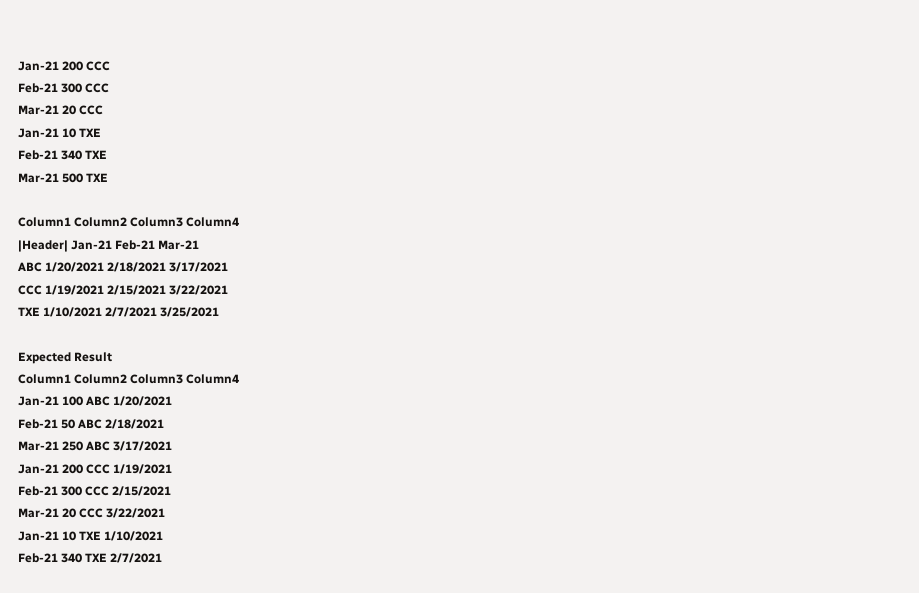Jan-21 200 CCC
Feb-21 300 CCC
Mar-21 20 CCC
Jan-21 10 TXE
Feb-21 340 TXE
Mar-21 500 TXE

Column1 Column2 Column3 Column4
|Header| Jan-21 Feb-21 Mar-21
ABC 1/20/2021 2/18/2021 3/17/2021
CCC 1/19/2021 2/15/2021 3/22/2021
TXE 1/10/2021 2/7/2021 3/25/2021

Expected Result
Column1 Column2 Column3 Column4
Jan-21 100 ABC 1/20/2021
Feb-21 50 ABC 2/18/2021
Mar-21 250 ABC 3/17/2021
Jan-21 200 CCC 1/19/2021
Feb-21 300 CCC 2/15/2021
Mar-21 20 CCC 3/22/2021
Jan-21 10 TXE 1/10/2021
Feb-21 340 TXE 2/7/2021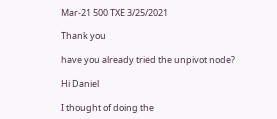Mar-21 500 TXE 3/25/2021

Thank you

have you already tried the unpivot node?

Hi Daniel

I thought of doing the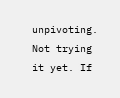unpivoting. Not trying it yet. If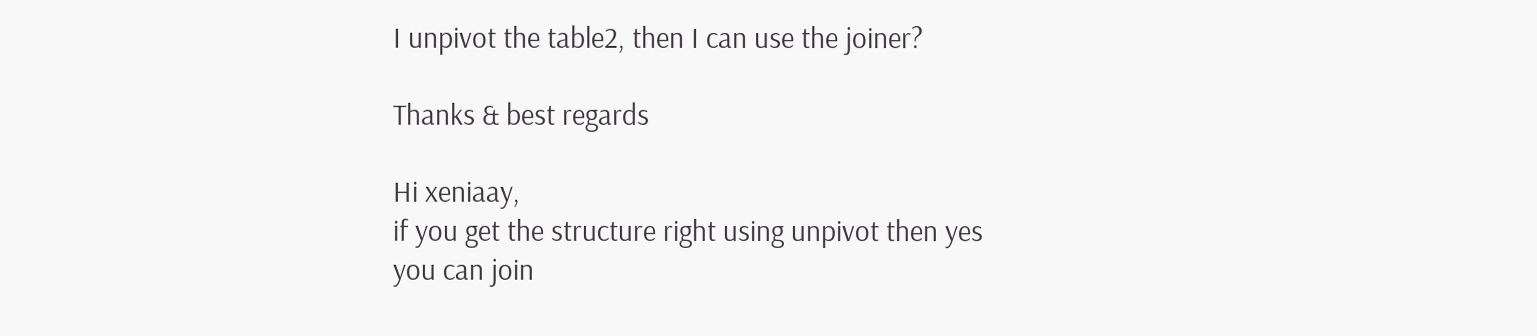I unpivot the table2, then I can use the joiner?

Thanks & best regards

Hi xeniaay,
if you get the structure right using unpivot then yes you can join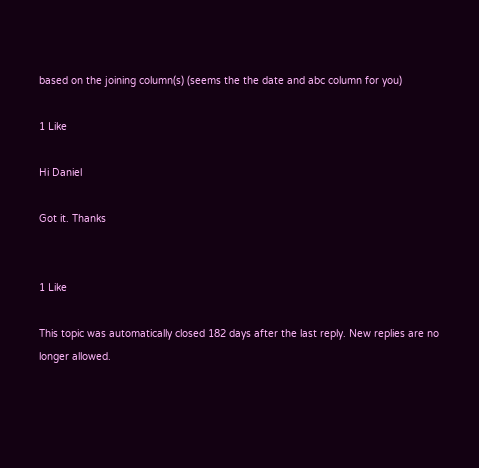based on the joining column(s) (seems the the date and abc column for you)

1 Like

Hi Daniel

Got it. Thanks


1 Like

This topic was automatically closed 182 days after the last reply. New replies are no longer allowed.